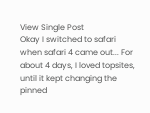View Single Post
Okay I switched to safari when safari 4 came out... For about 4 days, I loved topsites, until it kept changing the pinned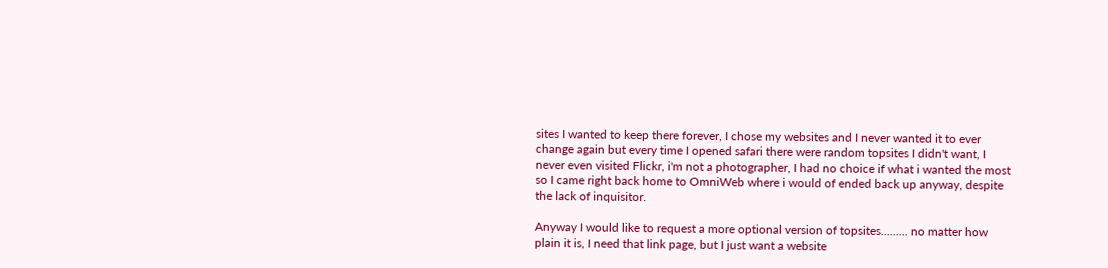sites I wanted to keep there forever, I chose my websites and I never wanted it to ever change again but every time I opened safari there were random topsites I didn't want, I never even visited Flickr, i'm not a photographer, I had no choice if what i wanted the most so I came right back home to OmniWeb where i would of ended back up anyway, despite the lack of inquisitor.

Anyway I would like to request a more optional version of topsites......... no matter how plain it is, I need that link page, but I just want a website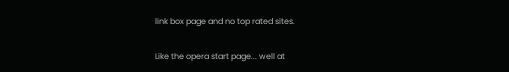link box page and no top rated sites.

Like the opera start page... well at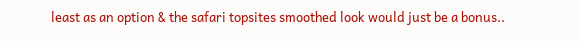least as an option & the safari topsites smoothed look would just be a bonus..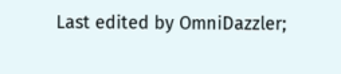Last edited by OmniDazzler;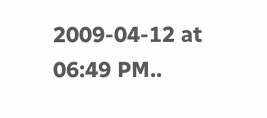2009-04-12 at 06:49 PM..